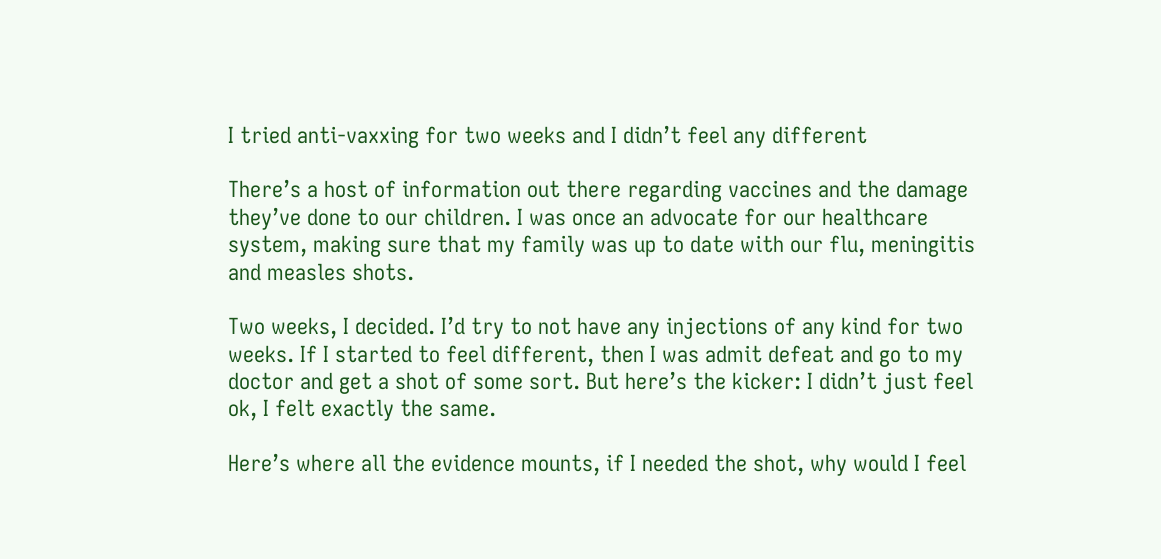I tried anti-vaxxing for two weeks and I didn’t feel any different

There’s a host of information out there regarding vaccines and the damage they’ve done to our children. I was once an advocate for our healthcare system, making sure that my family was up to date with our flu, meningitis and measles shots.

Two weeks, I decided. I’d try to not have any injections of any kind for two weeks. If I started to feel different, then I was admit defeat and go to my doctor and get a shot of some sort. But here’s the kicker: I didn’t just feel ok, I felt exactly the same.

Here’s where all the evidence mounts, if I needed the shot, why would I feel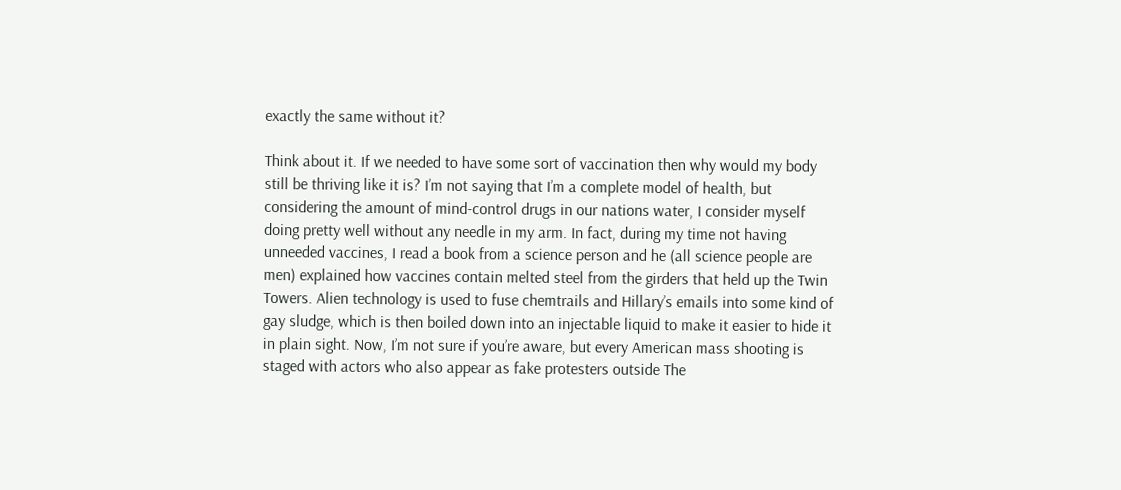exactly the same without it?

Think about it. If we needed to have some sort of vaccination then why would my body still be thriving like it is? I’m not saying that I’m a complete model of health, but considering the amount of mind-control drugs in our nations water, I consider myself doing pretty well without any needle in my arm. In fact, during my time not having unneeded vaccines, I read a book from a science person and he (all science people are men) explained how vaccines contain melted steel from the girders that held up the Twin Towers. Alien technology is used to fuse chemtrails and Hillary’s emails into some kind of gay sludge, which is then boiled down into an injectable liquid to make it easier to hide it in plain sight. Now, I’m not sure if you’re aware, but every American mass shooting is staged with actors who also appear as fake protesters outside The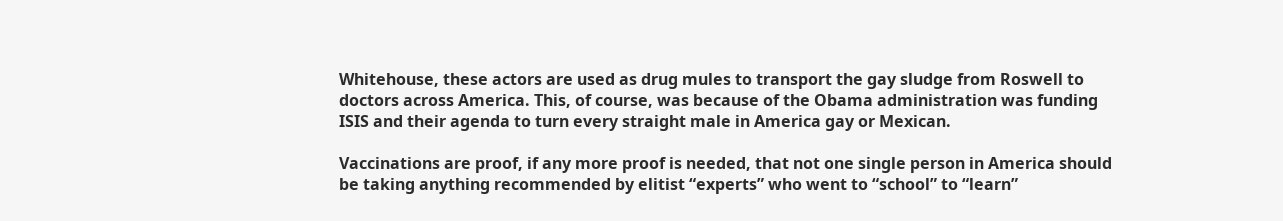Whitehouse, these actors are used as drug mules to transport the gay sludge from Roswell to doctors across America. This, of course, was because of the Obama administration was funding ISIS and their agenda to turn every straight male in America gay or Mexican.

Vaccinations are proof, if any more proof is needed, that not one single person in America should be taking anything recommended by elitist “experts” who went to “school” to “learn”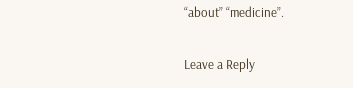“about” “medicine”.

Leave a Reply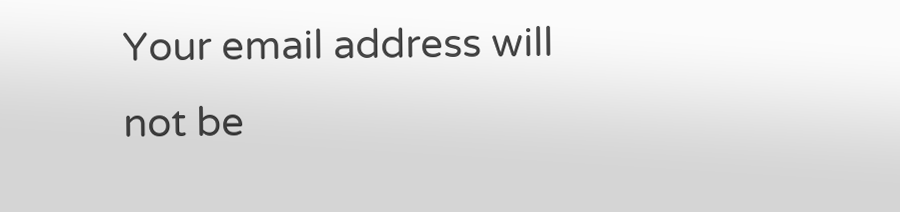Your email address will not be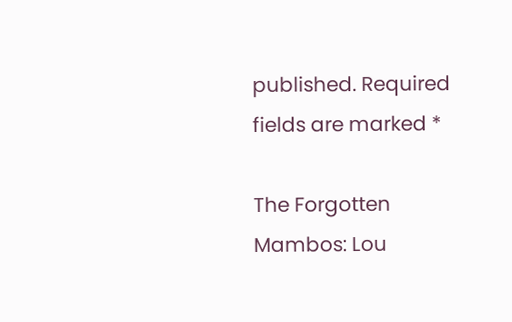published. Required fields are marked *

The Forgotten Mambos: Lou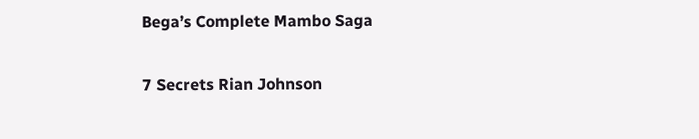Bega’s Complete Mambo Saga

7 Secrets Rian Johnson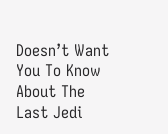Doesn’t Want You To Know About The Last Jedi